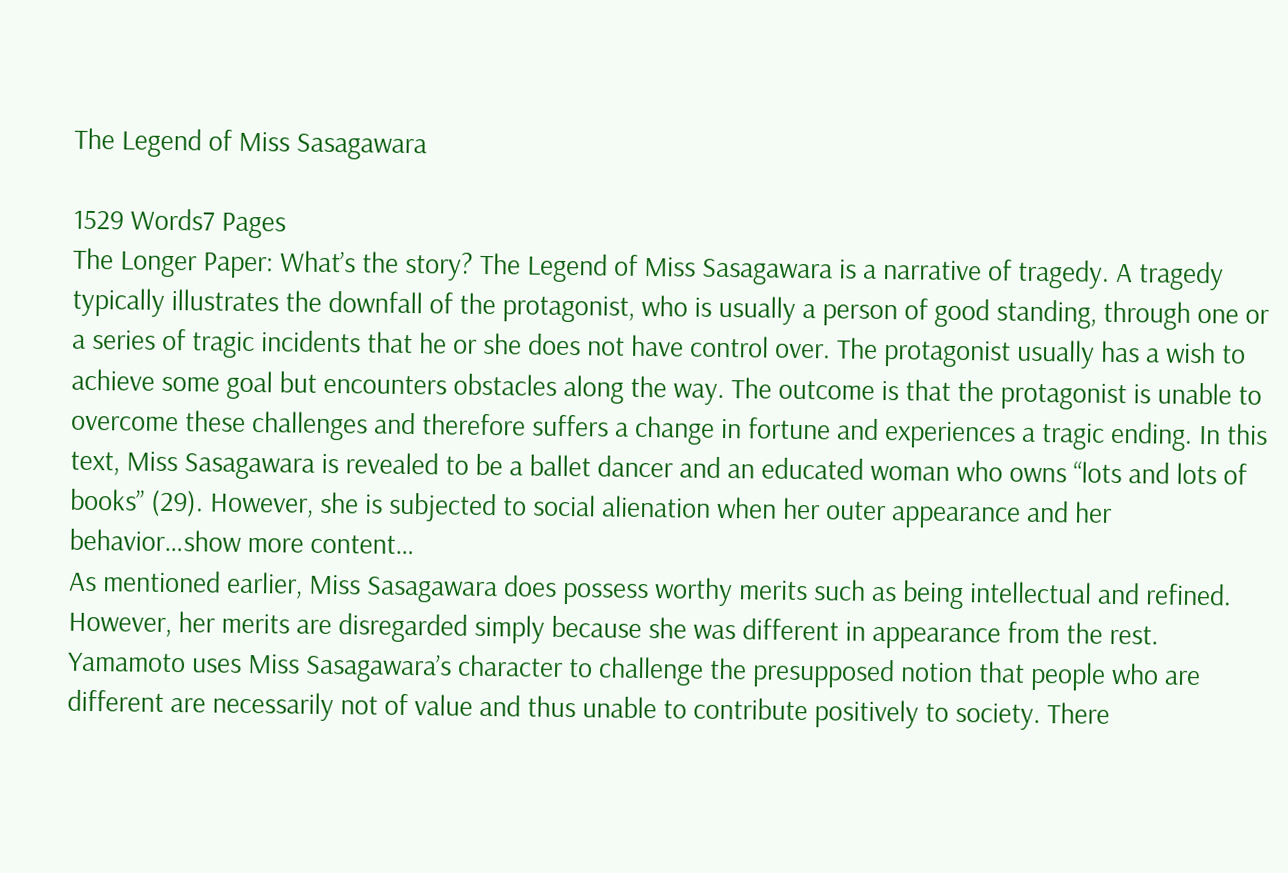The Legend of Miss Sasagawara

1529 Words7 Pages
The Longer Paper: What’s the story? The Legend of Miss Sasagawara is a narrative of tragedy. A tragedy typically illustrates the downfall of the protagonist, who is usually a person of good standing, through one or a series of tragic incidents that he or she does not have control over. The protagonist usually has a wish to achieve some goal but encounters obstacles along the way. The outcome is that the protagonist is unable to overcome these challenges and therefore suffers a change in fortune and experiences a tragic ending. In this text, Miss Sasagawara is revealed to be a ballet dancer and an educated woman who owns “lots and lots of books” (29). However, she is subjected to social alienation when her outer appearance and her behavior…show more content…
As mentioned earlier, Miss Sasagawara does possess worthy merits such as being intellectual and refined. However, her merits are disregarded simply because she was different in appearance from the rest. Yamamoto uses Miss Sasagawara’s character to challenge the presupposed notion that people who are different are necessarily not of value and thus unable to contribute positively to society. There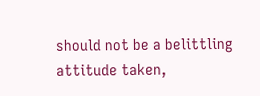should not be a belittling attitude taken,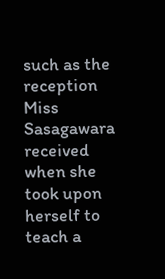such as the reception Miss Sasagawara received when she took upon herself to teach a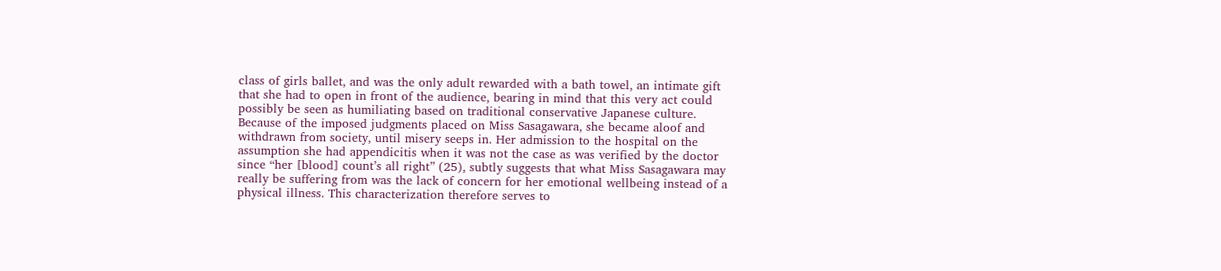class of girls ballet, and was the only adult rewarded with a bath towel, an intimate gift that she had to open in front of the audience, bearing in mind that this very act could possibly be seen as humiliating based on traditional conservative Japanese culture. Because of the imposed judgments placed on Miss Sasagawara, she became aloof and withdrawn from society, until misery seeps in. Her admission to the hospital on the assumption she had appendicitis when it was not the case as was verified by the doctor since “her [blood] count’s all right” (25), subtly suggests that what Miss Sasagawara may really be suffering from was the lack of concern for her emotional wellbeing instead of a physical illness. This characterization therefore serves to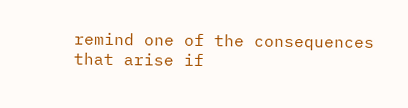remind one of the consequences that arise if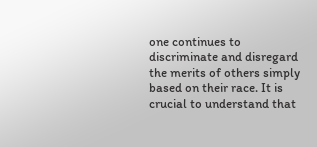one continues to discriminate and disregard the merits of others simply based on their race. It is crucial to understand that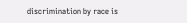discrimination by race is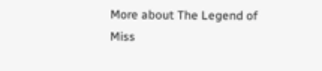More about The Legend of Miss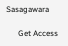Sasagawara

      Get Access